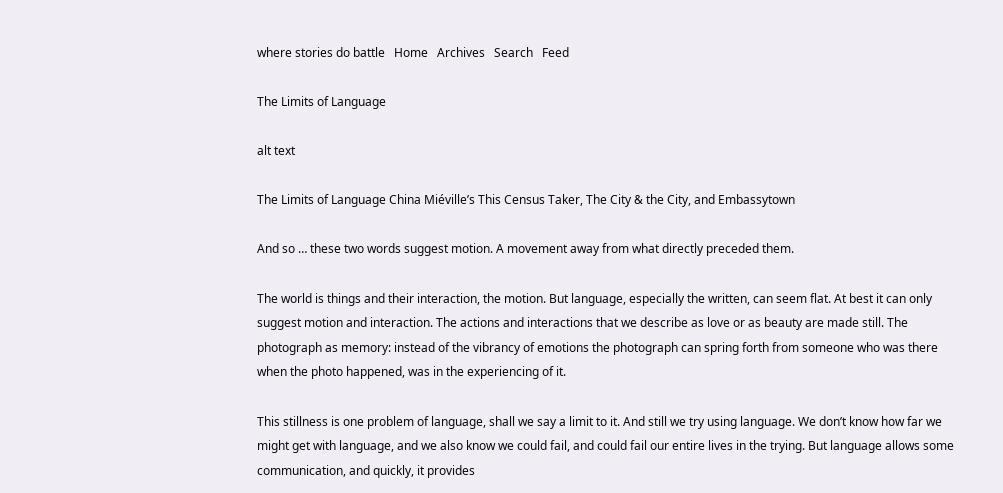where stories do battle   Home   Archives   Search   Feed

The Limits of Language

alt text

The Limits of Language China Miéville’s This Census Taker, The City & the City, and Embassytown

And so … these two words suggest motion. A movement away from what directly preceded them.

The world is things and their interaction, the motion. But language, especially the written, can seem flat. At best it can only suggest motion and interaction. The actions and interactions that we describe as love or as beauty are made still. The photograph as memory: instead of the vibrancy of emotions the photograph can spring forth from someone who was there when the photo happened, was in the experiencing of it.

This stillness is one problem of language, shall we say a limit to it. And still we try using language. We don’t know how far we might get with language, and we also know we could fail, and could fail our entire lives in the trying. But language allows some communication, and quickly, it provides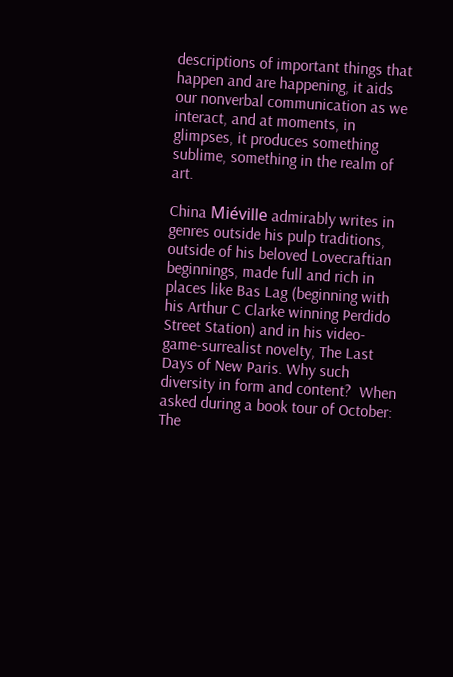descriptions of important things that happen and are happening, it aids our nonverbal communication as we interact, and at moments, in glimpses, it produces something sublime, something in the realm of art.

China Miéville admirably writes in genres outside his pulp traditions, outside of his beloved Lovecraftian beginnings, made full and rich in places like Bas Lag (beginning with his Arthur C Clarke winning Perdido Street Station) and in his video-game-surrealist novelty, The Last Days of New Paris. Why such diversity in form and content?  When asked during a book tour of October: The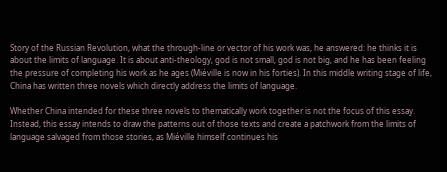Story of the Russian Revolution, what the through-line or vector of his work was, he answered: he thinks it is about the limits of language. It is about anti-theology, god is not small, god is not big, and he has been feeling the pressure of completing his work as he ages (Miéville is now in his forties). In this middle writing stage of life, China has written three novels which directly address the limits of language.

Whether China intended for these three novels to thematically work together is not the focus of this essay. Instead, this essay intends to draw the patterns out of those texts and create a patchwork from the limits of language salvaged from those stories, as Miéville himself continues his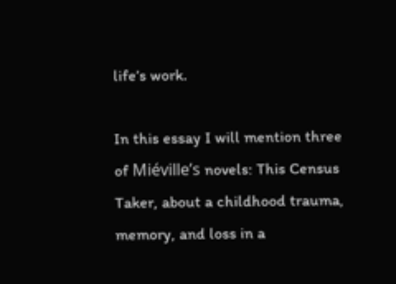life’s work.

In this essay I will mention three of Miéville’s novels: This Census Taker, about a childhood trauma, memory, and loss in a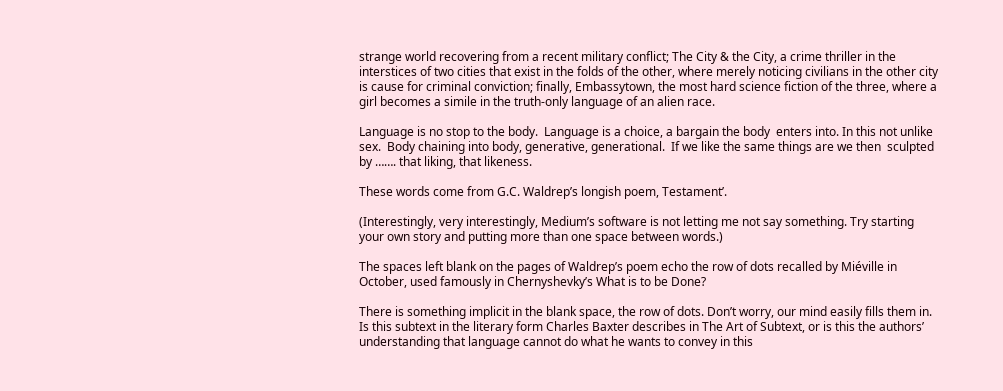strange world recovering from a recent military conflict; The City & the City, a crime thriller in the interstices of two cities that exist in the folds of the other, where merely noticing civilians in the other city is cause for criminal conviction; finally, Embassytown, the most hard science fiction of the three, where a girl becomes a simile in the truth-only language of an alien race.

Language is no stop to the body.  Language is a choice, a bargain the body  enters into. In this not unlike sex.  Body chaining into body, generative, generational.  If we like the same things are we then  sculpted by ……. that liking, that likeness.

These words come from G.C. Waldrep’s longish poem, Testament’.

(Interestingly, very interestingly, Medium’s software is not letting me not say something. Try starting your own story and putting more than one space between words.)

The spaces left blank on the pages of Waldrep’s poem echo the row of dots recalled by Miéville in October, used famously in Chernyshevky’s What is to be Done?

There is something implicit in the blank space, the row of dots. Don’t worry, our mind easily fills them in. Is this subtext in the literary form Charles Baxter describes in The Art of Subtext, or is this the authors’ understanding that language cannot do what he wants to convey in this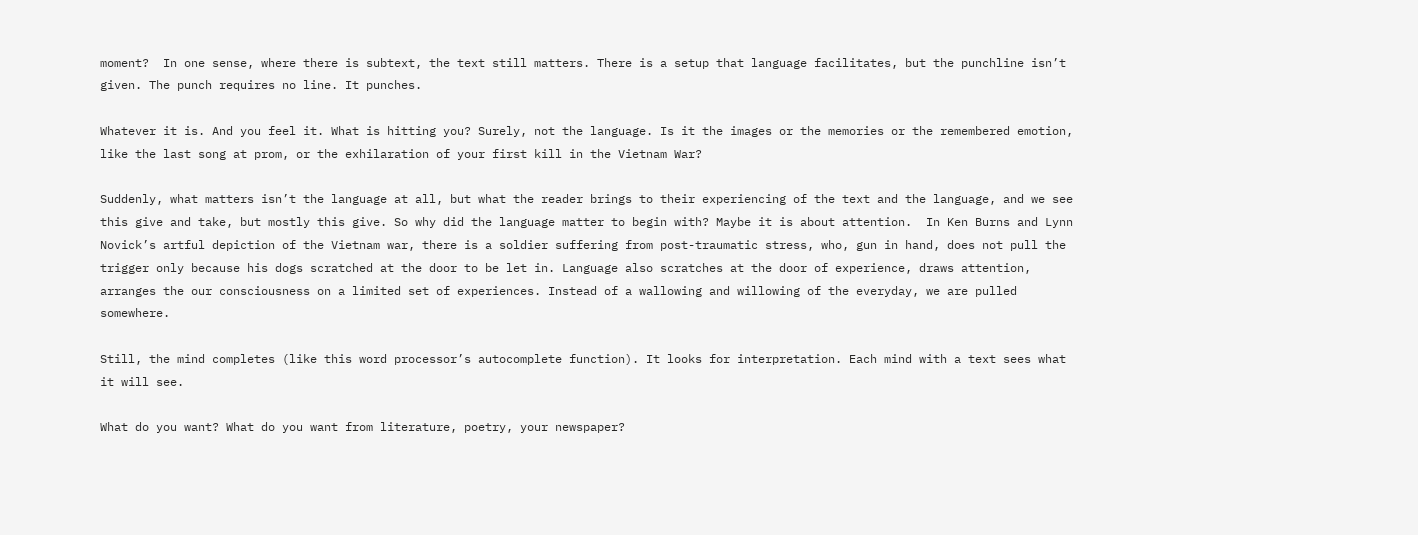moment?  In one sense, where there is subtext, the text still matters. There is a setup that language facilitates, but the punchline isn’t given. The punch requires no line. It punches.

Whatever it is. And you feel it. What is hitting you? Surely, not the language. Is it the images or the memories or the remembered emotion, like the last song at prom, or the exhilaration of your first kill in the Vietnam War?

Suddenly, what matters isn’t the language at all, but what the reader brings to their experiencing of the text and the language, and we see this give and take, but mostly this give. So why did the language matter to begin with? Maybe it is about attention.  In Ken Burns and Lynn Novick’s artful depiction of the Vietnam war, there is a soldier suffering from post-traumatic stress, who, gun in hand, does not pull the trigger only because his dogs scratched at the door to be let in. Language also scratches at the door of experience, draws attention, arranges the our consciousness on a limited set of experiences. Instead of a wallowing and willowing of the everyday, we are pulled somewhere.

Still, the mind completes (like this word processor’s autocomplete function). It looks for interpretation. Each mind with a text sees what it will see.

What do you want? What do you want from literature, poetry, your newspaper?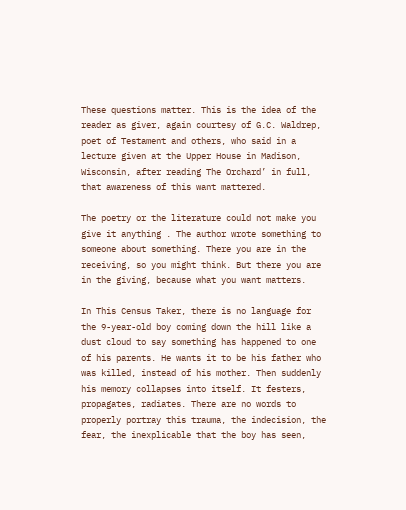These questions matter. This is the idea of the reader as giver, again courtesy of G.C. Waldrep, poet of Testament and others, who said in a lecture given at the Upper House in Madison, Wisconsin, after reading The Orchard’ in full, that awareness of this want mattered.

The poetry or the literature could not make you give it anything . The author wrote something to someone about something. There you are in the receiving, so you might think. But there you are in the giving, because what you want matters.

In This Census Taker, there is no language for the 9-year-old boy coming down the hill like a dust cloud to say something has happened to one of his parents. He wants it to be his father who was killed, instead of his mother. Then suddenly his memory collapses into itself. It festers, propagates, radiates. There are no words to properly portray this trauma, the indecision, the fear, the inexplicable that the boy has seen,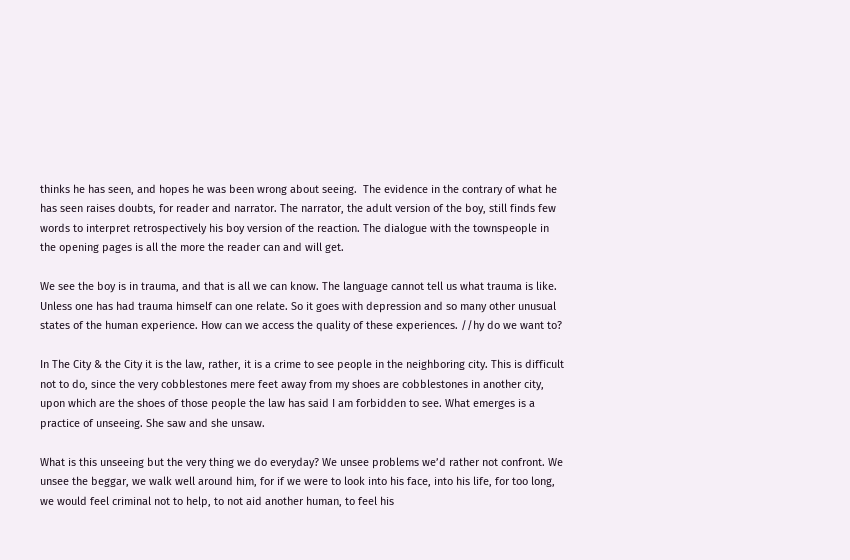thinks he has seen, and hopes he was been wrong about seeing.  The evidence in the contrary of what he has seen raises doubts, for reader and narrator. The narrator, the adult version of the boy, still finds few words to interpret retrospectively his boy version of the reaction. The dialogue with the townspeople in the opening pages is all the more the reader can and will get.

We see the boy is in trauma, and that is all we can know. The language cannot tell us what trauma is like. Unless one has had trauma himself can one relate. So it goes with depression and so many other unusual states of the human experience. How can we access the quality of these experiences. //hy do we want to?

In The City & the City it is the law, rather, it is a crime to see people in the neighboring city. This is difficult not to do, since the very cobblestones mere feet away from my shoes are cobblestones in another city, upon which are the shoes of those people the law has said I am forbidden to see. What emerges is a practice of unseeing. She saw and she unsaw.

What is this unseeing but the very thing we do everyday? We unsee problems we’d rather not confront. We unsee the beggar, we walk well around him, for if we were to look into his face, into his life, for too long, we would feel criminal not to help, to not aid another human, to feel his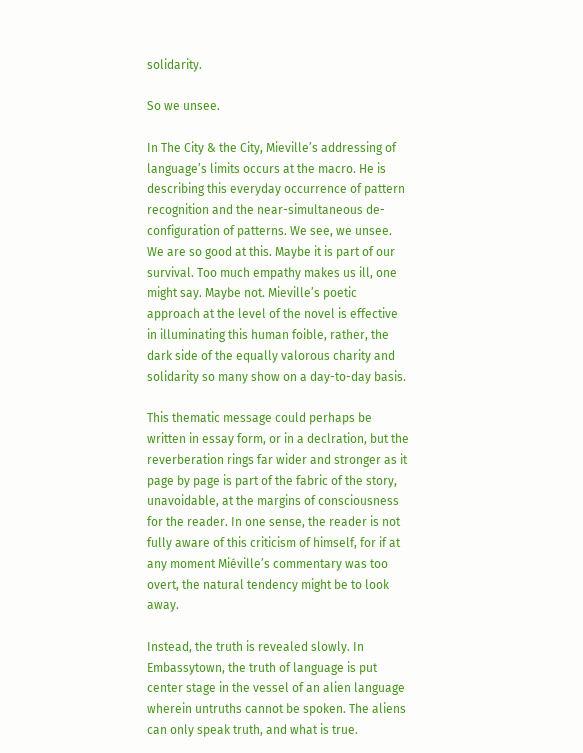solidarity.

So we unsee.

In The City & the City, Mieville’s addressing of language’s limits occurs at the macro. He is describing this everyday occurrence of pattern recognition and the near-simultaneous de-configuration of patterns. We see, we unsee. We are so good at this. Maybe it is part of our survival. Too much empathy makes us ill, one might say. Maybe not. Mieville’s poetic approach at the level of the novel is effective in illuminating this human foible, rather, the dark side of the equally valorous charity and solidarity so many show on a day-to-day basis.

This thematic message could perhaps be written in essay form, or in a declration, but the reverberation rings far wider and stronger as it page by page is part of the fabric of the story, unavoidable, at the margins of consciousness for the reader. In one sense, the reader is not fully aware of this criticism of himself, for if at any moment Miéville’s commentary was too overt, the natural tendency might be to look away.

Instead, the truth is revealed slowly. In Embassytown, the truth of language is put center stage in the vessel of an alien language wherein untruths cannot be spoken. The aliens can only speak truth, and what is true.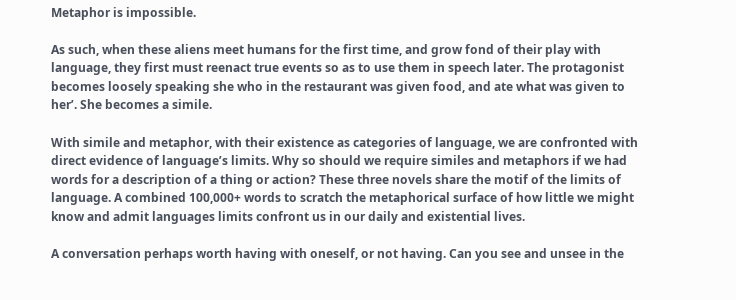Metaphor is impossible.

As such, when these aliens meet humans for the first time, and grow fond of their play with language, they first must reenact true events so as to use them in speech later. The protagonist becomes loosely speaking she who in the restaurant was given food, and ate what was given to her’. She becomes a simile.

With simile and metaphor, with their existence as categories of language, we are confronted with direct evidence of language’s limits. Why so should we require similes and metaphors if we had words for a description of a thing or action? These three novels share the motif of the limits of language. A combined 100,000+ words to scratch the metaphorical surface of how little we might know and admit languages limits confront us in our daily and existential lives.

A conversation perhaps worth having with oneself, or not having. Can you see and unsee in the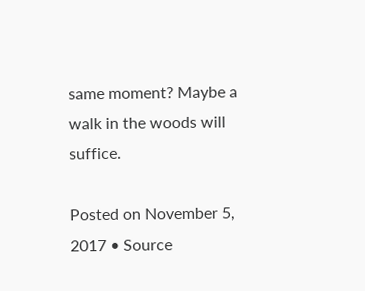same moment? Maybe a walk in the woods will suffice.

Posted on November 5, 2017 • Source